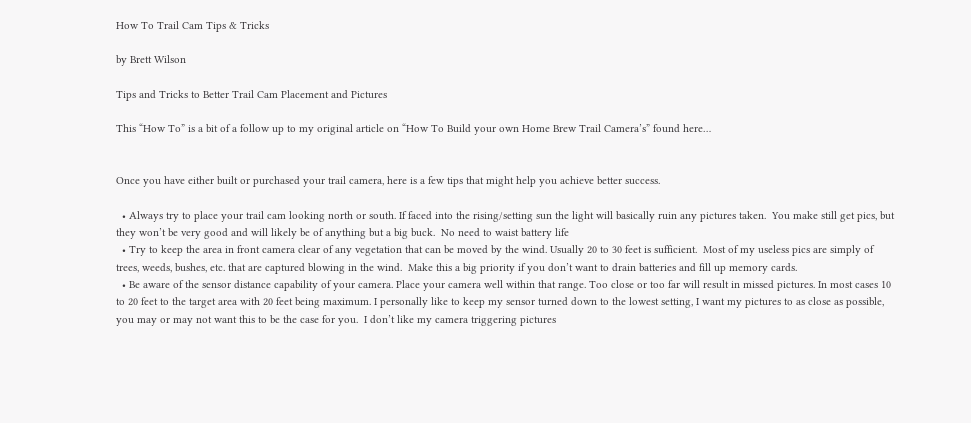How To Trail Cam Tips & Tricks

by Brett Wilson

Tips and Tricks to Better Trail Cam Placement and Pictures

This “How To” is a bit of a follow up to my original article on “How To Build your own Home Brew Trail Camera’s” found here…


Once you have either built or purchased your trail camera, here is a few tips that might help you achieve better success.

  • Always try to place your trail cam looking north or south. If faced into the rising/setting sun the light will basically ruin any pictures taken.  You make still get pics, but they won’t be very good and will likely be of anything but a big buck.  No need to waist battery life
  • Try to keep the area in front camera clear of any vegetation that can be moved by the wind. Usually 20 to 30 feet is sufficient.  Most of my useless pics are simply of trees, weeds, bushes, etc. that are captured blowing in the wind.  Make this a big priority if you don’t want to drain batteries and fill up memory cards.
  • Be aware of the sensor distance capability of your camera. Place your camera well within that range. Too close or too far will result in missed pictures. In most cases 10 to 20 feet to the target area with 20 feet being maximum. I personally like to keep my sensor turned down to the lowest setting, I want my pictures to as close as possible, you may or may not want this to be the case for you.  I don’t like my camera triggering pictures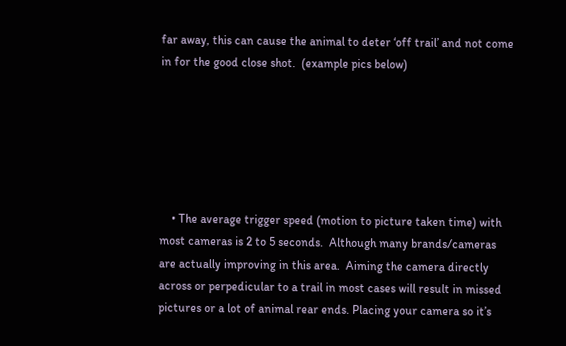far away, this can cause the animal to deter ‘off trail’ and not come in for the good close shot.  (example pics below)






    • The average trigger speed (motion to picture taken time) with most cameras is 2 to 5 seconds.  Although many brands/cameras are actually improving in this area.  Aiming the camera directly across or perpedicular to a trail in most cases will result in missed pictures or a lot of animal rear ends. Placing your camera so it’s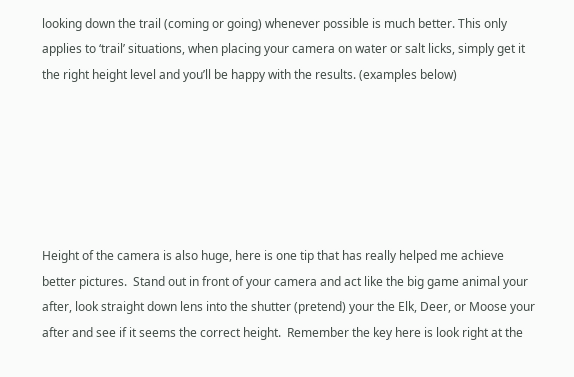looking down the trail (coming or going) whenever possible is much better. This only applies to ‘trail’ situations, when placing your camera on water or salt licks, simply get it the right height level and you’ll be happy with the results. (examples below)






Height of the camera is also huge, here is one tip that has really helped me achieve better pictures.  Stand out in front of your camera and act like the big game animal your after, look straight down lens into the shutter (pretend) your the Elk, Deer, or Moose your after and see if it seems the correct height.  Remember the key here is look right at the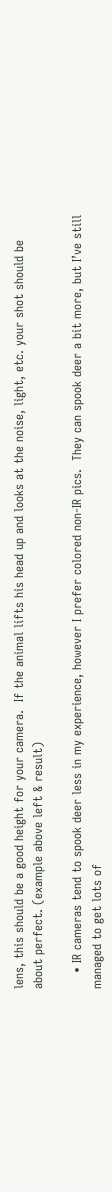lens, this should be a good height for your camera.  If the animal lifts his head up and looks at the noise, light, etc. your shot should be about perfect. (example above left & result)

    • IR cameras tend to spook deer less in my experience, however I prefer colored non-IR pics.  They can spook deer a bit more, but I’ve still managed to get lots of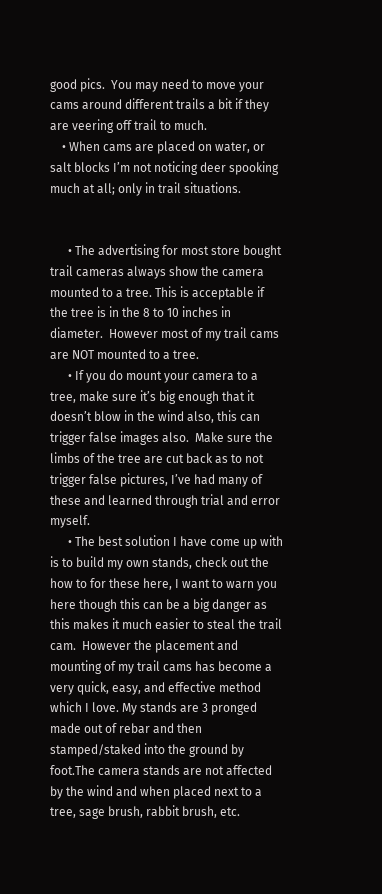good pics.  You may need to move your cams around different trails a bit if they are veering off trail to much.
    • When cams are placed on water, or salt blocks I’m not noticing deer spooking much at all; only in trail situations.


      • The advertising for most store bought trail cameras always show the camera mounted to a tree. This is acceptable if the tree is in the 8 to 10 inches in diameter.  However most of my trail cams are NOT mounted to a tree.
      • If you do mount your camera to a tree, make sure it’s big enough that it doesn’t blow in the wind also, this can trigger false images also.  Make sure the limbs of the tree are cut back as to not trigger false pictures, I’ve had many of these and learned through trial and error myself.
      • The best solution I have come up with is to build my own stands, check out the how to for these here, I want to warn you here though this can be a big danger as this makes it much easier to steal the trail cam.  However the placement and mounting of my trail cams has become a very quick, easy, and effective method which I love. My stands are 3 pronged made out of rebar and then stamped/staked into the ground by foot.The camera stands are not affected by the wind and when placed next to a tree, sage brush, rabbit brush, etc.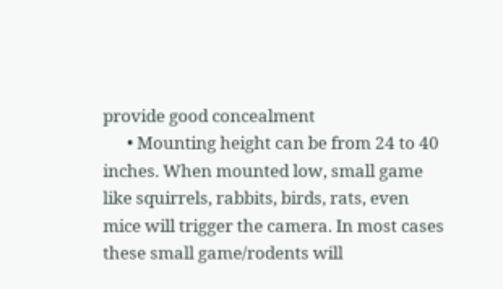provide good concealment
      • Mounting height can be from 24 to 40 inches. When mounted low, small game like squirrels, rabbits, birds, rats, even mice will trigger the camera. In most cases these small game/rodents will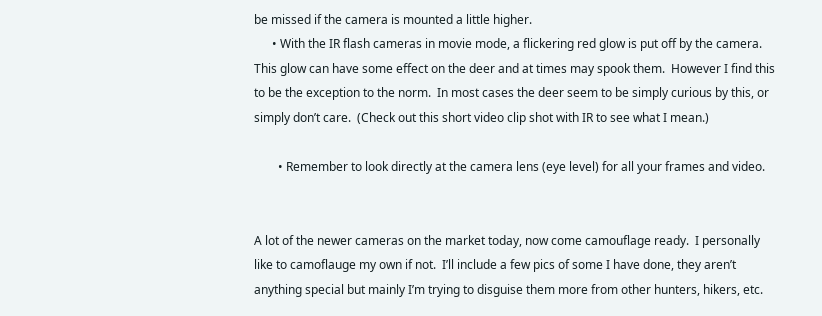be missed if the camera is mounted a little higher.
      • With the IR flash cameras in movie mode, a flickering red glow is put off by the camera. This glow can have some effect on the deer and at times may spook them.  However I find this to be the exception to the norm.  In most cases the deer seem to be simply curious by this, or simply don’t care.  (Check out this short video clip shot with IR to see what I mean.)

        • Remember to look directly at the camera lens (eye level) for all your frames and video.


A lot of the newer cameras on the market today, now come camouflage ready.  I personally like to camoflauge my own if not.  I’ll include a few pics of some I have done, they aren’t anything special but mainly I’m trying to disguise them more from other hunters, hikers, etc.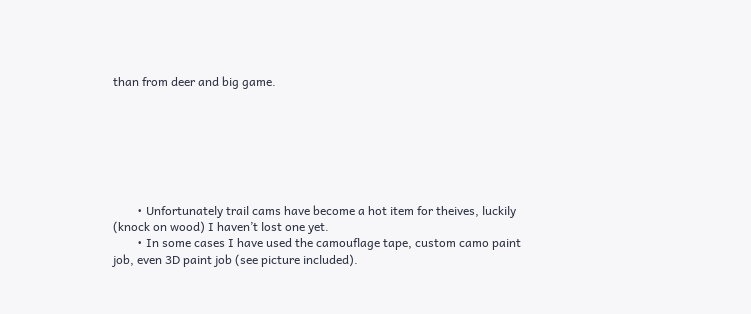than from deer and big game.







        • Unfortunately trail cams have become a hot item for theives, luckily (knock on wood) I haven’t lost one yet.
        • In some cases I have used the camouflage tape, custom camo paint job, even 3D paint job (see picture included).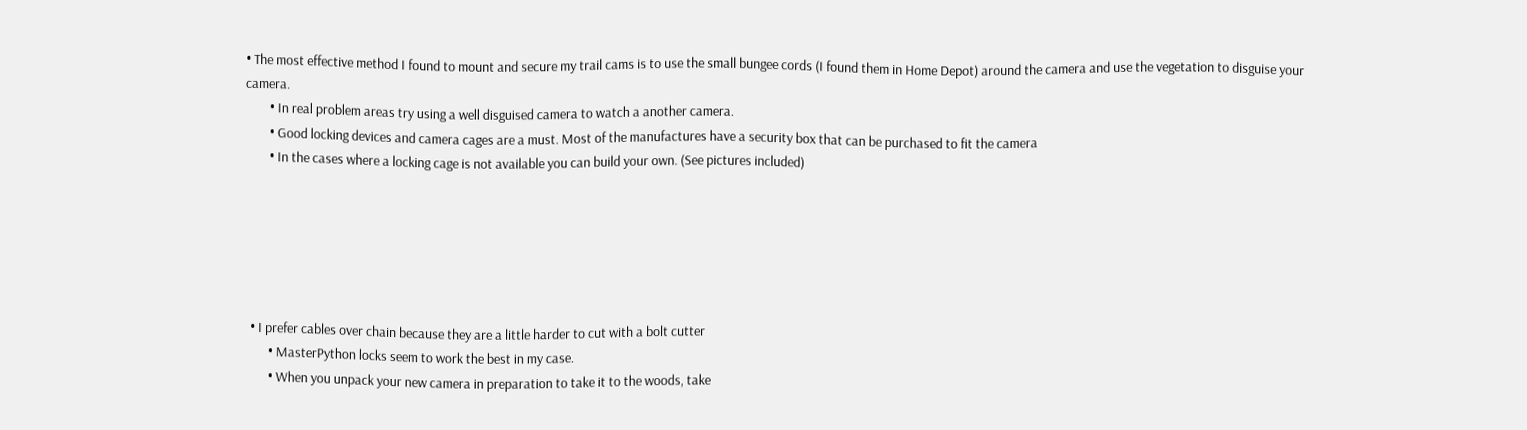• The most effective method I found to mount and secure my trail cams is to use the small bungee cords (I found them in Home Depot) around the camera and use the vegetation to disguise your camera.
        • In real problem areas try using a well disguised camera to watch a another camera.
        • Good locking devices and camera cages are a must. Most of the manufactures have a security box that can be purchased to fit the camera
        • In the cases where a locking cage is not available you can build your own. (See pictures included)






  • I prefer cables over chain because they are a little harder to cut with a bolt cutter
        • MasterPython locks seem to work the best in my case.
        • When you unpack your new camera in preparation to take it to the woods, take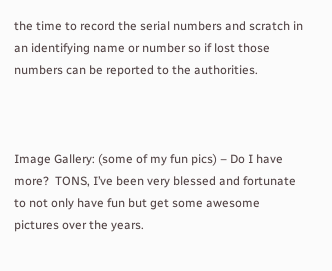the time to record the serial numbers and scratch in an identifying name or number so if lost those numbers can be reported to the authorities.



Image Gallery: (some of my fun pics) – Do I have more?  TONS, I’ve been very blessed and fortunate to not only have fun but get some awesome pictures over the years.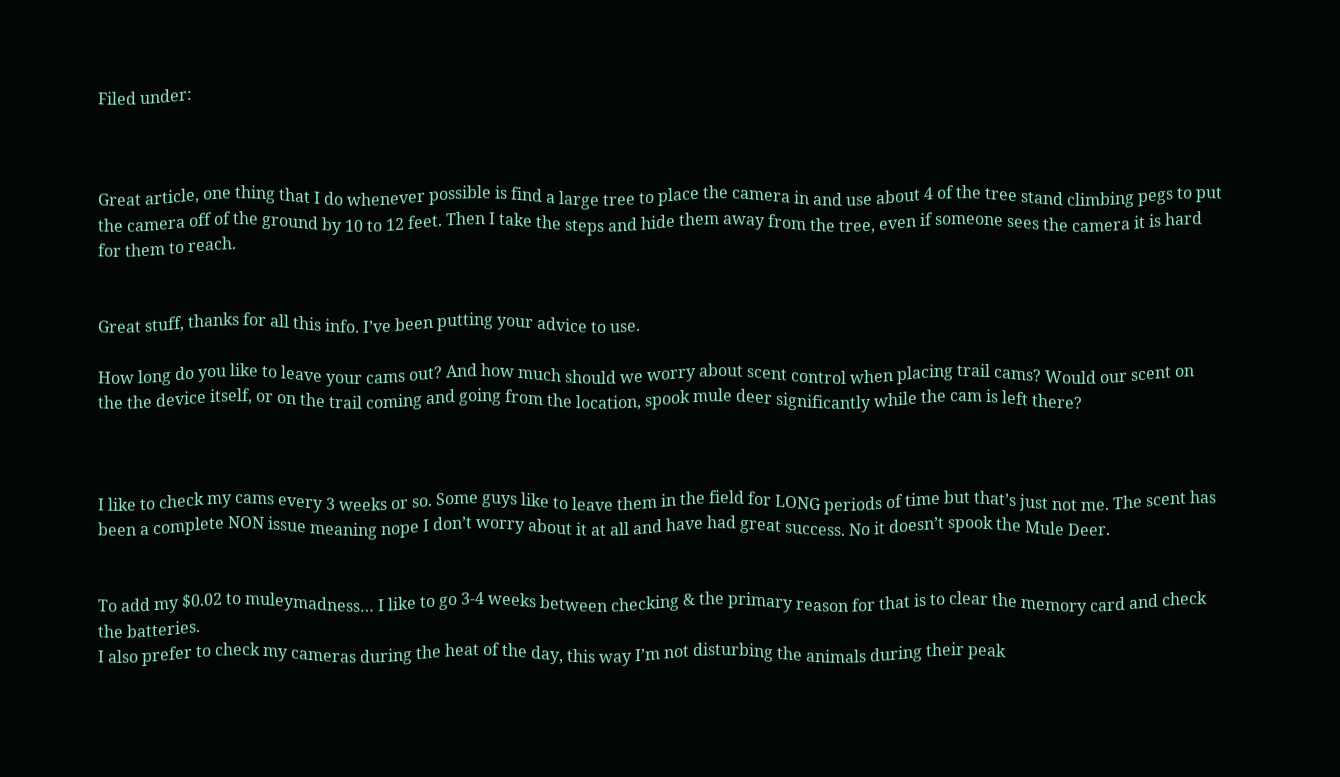Filed under:



Great article, one thing that I do whenever possible is find a large tree to place the camera in and use about 4 of the tree stand climbing pegs to put the camera off of the ground by 10 to 12 feet. Then I take the steps and hide them away from the tree, even if someone sees the camera it is hard for them to reach.


Great stuff, thanks for all this info. I’ve been putting your advice to use.

How long do you like to leave your cams out? And how much should we worry about scent control when placing trail cams? Would our scent on the the device itself, or on the trail coming and going from the location, spook mule deer significantly while the cam is left there?



I like to check my cams every 3 weeks or so. Some guys like to leave them in the field for LONG periods of time but that’s just not me. The scent has been a complete NON issue meaning nope I don’t worry about it at all and have had great success. No it doesn’t spook the Mule Deer.


To add my $0.02 to muleymadness… I like to go 3-4 weeks between checking & the primary reason for that is to clear the memory card and check the batteries.
I also prefer to check my cameras during the heat of the day, this way I’m not disturbing the animals during their peak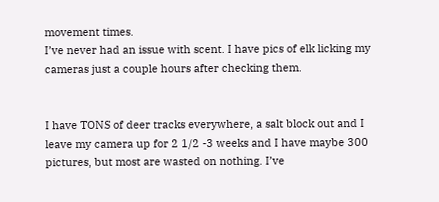movement times.
I’ve never had an issue with scent. I have pics of elk licking my cameras just a couple hours after checking them.


I have TONS of deer tracks everywhere, a salt block out and I leave my camera up for 2 1/2 -3 weeks and I have maybe 300 pictures, but most are wasted on nothing. I’ve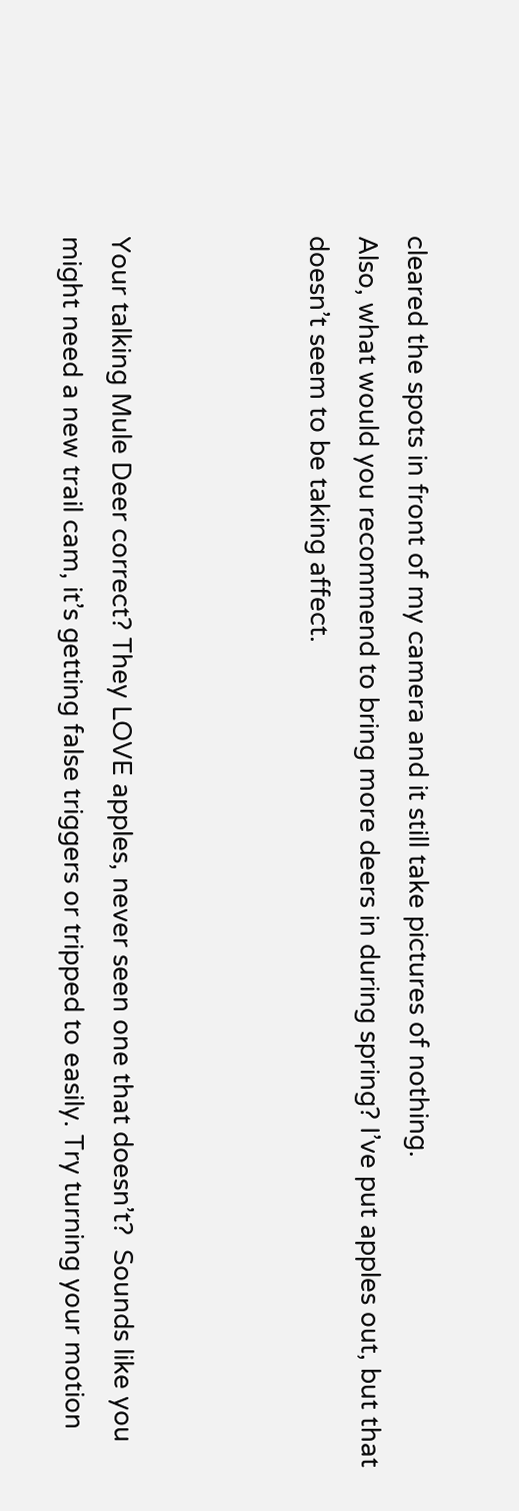cleared the spots in front of my camera and it still take pictures of nothing.
Also, what would you recommend to bring more deers in during spring? I’ve put apples out, but that doesn’t seem to be taking affect.



Your talking Mule Deer correct? They LOVE apples, never seen one that doesn’t?  Sounds like you might need a new trail cam, it’s getting false triggers or tripped to easily. Try turning your motion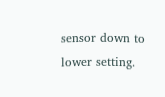sensor down to lower setting.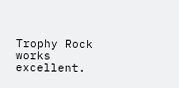Trophy Rock works excellent.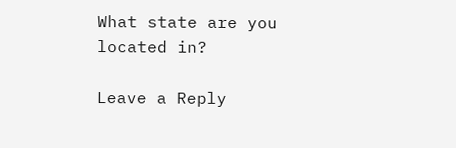What state are you located in?

Leave a Reply